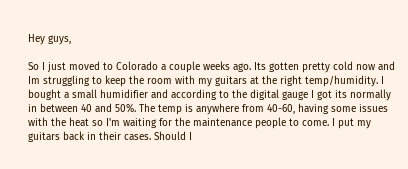Hey guys,

So I just moved to Colorado a couple weeks ago. Its gotten pretty cold now and Im struggling to keep the room with my guitars at the right temp/humidity. I bought a small humidifier and according to the digital gauge I got its normally in between 40 and 50%. The temp is anywhere from 40-60, having some issues with the heat so I'm waiting for the maintenance people to come. I put my guitars back in their cases. Should I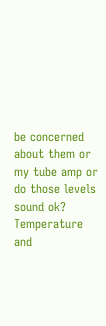be concerned about them or my tube amp or do those levels sound ok?
Temperature and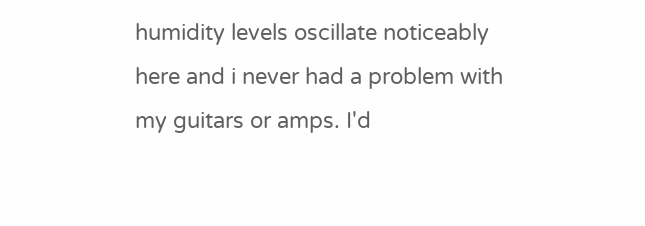humidity levels oscillate noticeably here and i never had a problem with my guitars or amps. I'd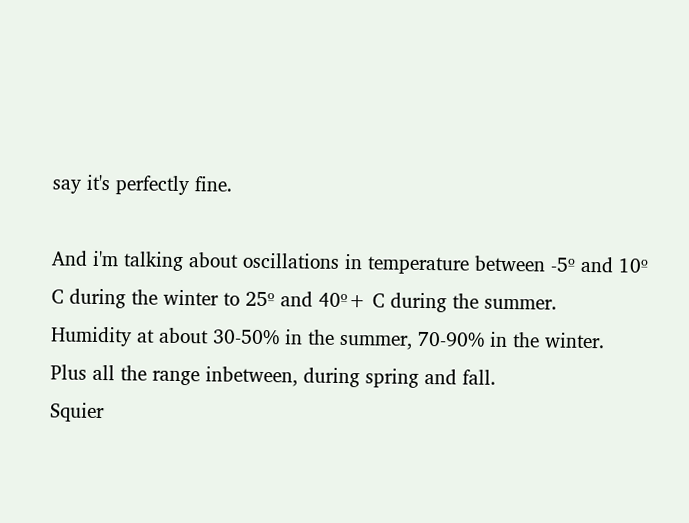say it's perfectly fine.

And i'm talking about oscillations in temperature between -5º and 10º C during the winter to 25º and 40º+ C during the summer.
Humidity at about 30-50% in the summer, 70-90% in the winter.
Plus all the range inbetween, during spring and fall.
Squier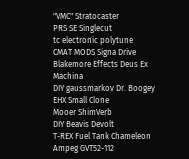"VMC" Stratocaster
PRS SE Singlecut
tc electronic polytune
CMAT MODS Signa Drive
Blakemore Effects Deus Ex Machina
DIY gaussmarkov Dr. Boogey
EHX Small Clone
Mooer ShimVerb
DIY Beavis Devolt
T-REX Fuel Tank Chameleon
Ampeg GVT52-112